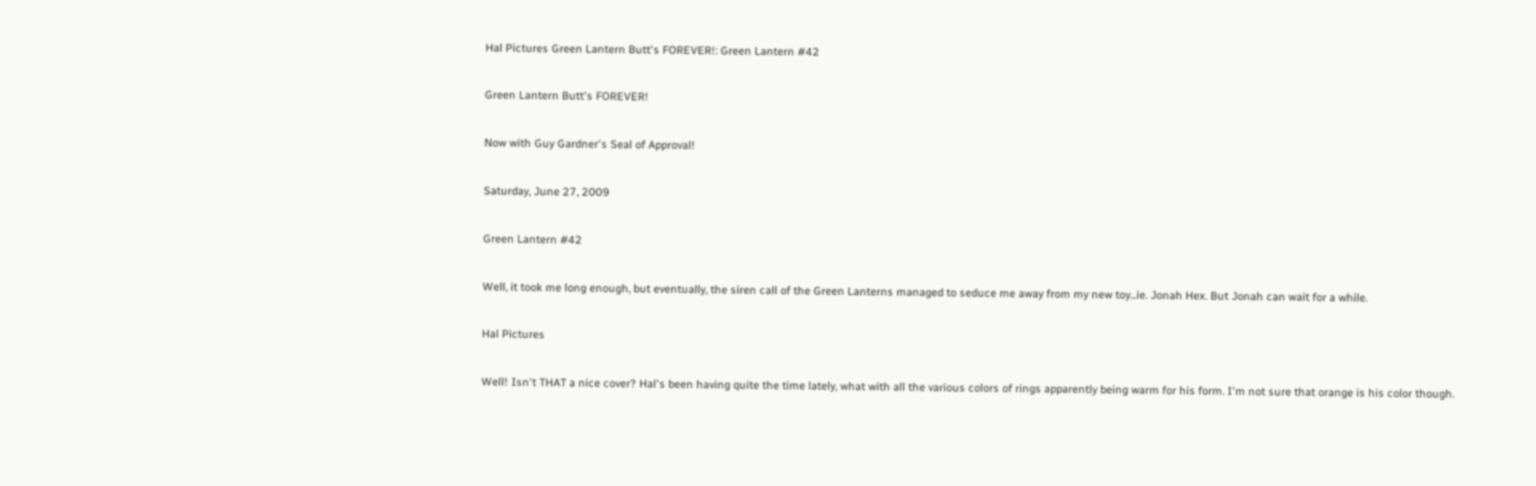Hal Pictures Green Lantern Butt's FOREVER!: Green Lantern #42

Green Lantern Butt's FOREVER!

Now with Guy Gardner's Seal of Approval!

Saturday, June 27, 2009

Green Lantern #42

Well, it took me long enough, but eventually, the siren call of the Green Lanterns managed to seduce me away from my new toy...ie. Jonah Hex. But Jonah can wait for a while.

Hal Pictures

Well! Isn't THAT a nice cover? Hal's been having quite the time lately, what with all the various colors of rings apparently being warm for his form. I'm not sure that orange is his color though.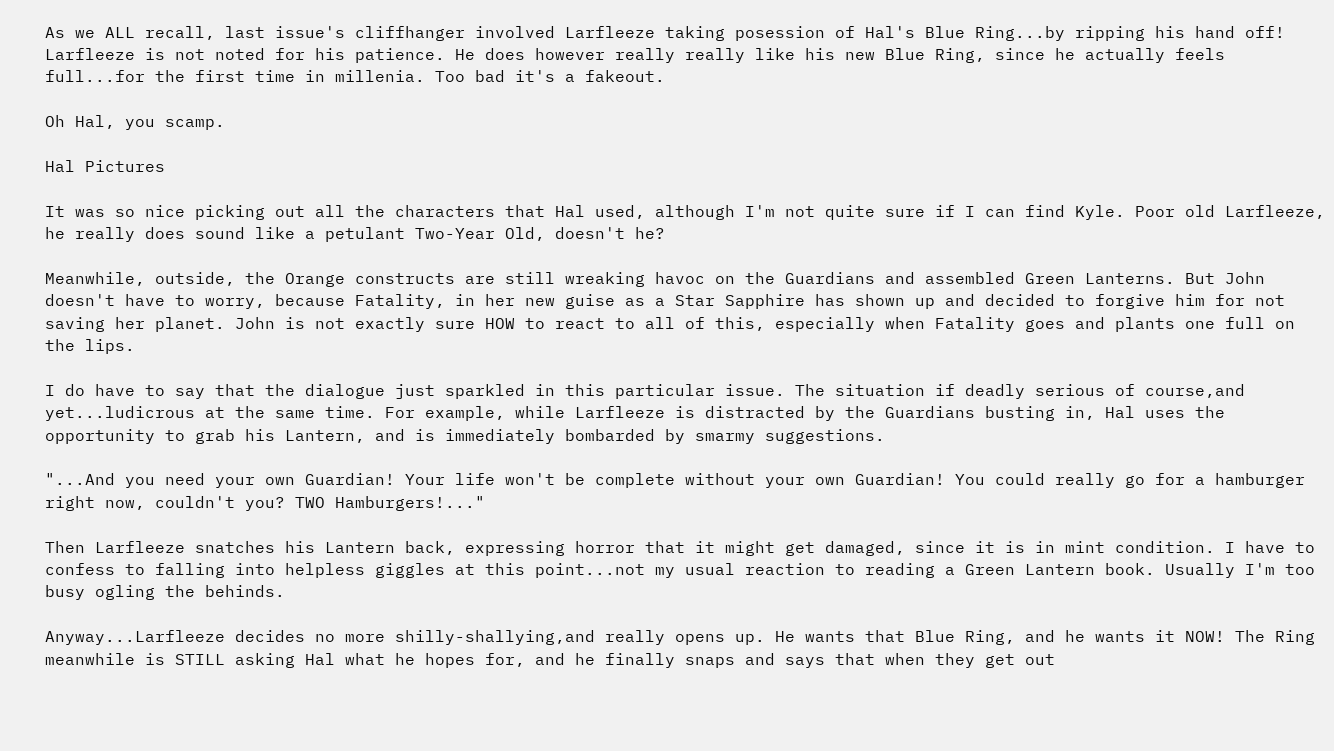As we ALL recall, last issue's cliffhanger involved Larfleeze taking posession of Hal's Blue Ring...by ripping his hand off! Larfleeze is not noted for his patience. He does however really really like his new Blue Ring, since he actually feels full...for the first time in millenia. Too bad it's a fakeout.

Oh Hal, you scamp.

Hal Pictures

It was so nice picking out all the characters that Hal used, although I'm not quite sure if I can find Kyle. Poor old Larfleeze, he really does sound like a petulant Two-Year Old, doesn't he?

Meanwhile, outside, the Orange constructs are still wreaking havoc on the Guardians and assembled Green Lanterns. But John doesn't have to worry, because Fatality, in her new guise as a Star Sapphire has shown up and decided to forgive him for not saving her planet. John is not exactly sure HOW to react to all of this, especially when Fatality goes and plants one full on the lips.

I do have to say that the dialogue just sparkled in this particular issue. The situation if deadly serious of course,and yet...ludicrous at the same time. For example, while Larfleeze is distracted by the Guardians busting in, Hal uses the opportunity to grab his Lantern, and is immediately bombarded by smarmy suggestions.

"...And you need your own Guardian! Your life won't be complete without your own Guardian! You could really go for a hamburger right now, couldn't you? TWO Hamburgers!..."

Then Larfleeze snatches his Lantern back, expressing horror that it might get damaged, since it is in mint condition. I have to confess to falling into helpless giggles at this point...not my usual reaction to reading a Green Lantern book. Usually I'm too busy ogling the behinds.

Anyway...Larfleeze decides no more shilly-shallying,and really opens up. He wants that Blue Ring, and he wants it NOW! The Ring meanwhile is STILL asking Hal what he hopes for, and he finally snaps and says that when they get out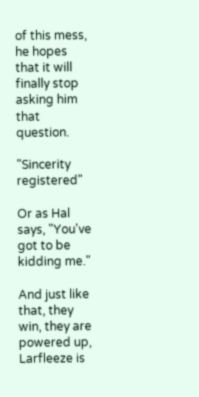of this mess, he hopes that it will finally stop asking him that question.

"Sincerity registered"

Or as Hal says, "You've got to be kidding me."

And just like that, they win, they are powered up, Larfleeze is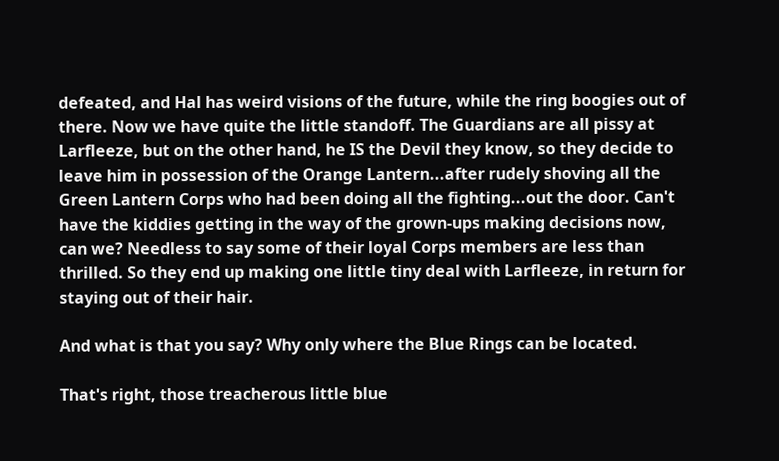defeated, and Hal has weird visions of the future, while the ring boogies out of there. Now we have quite the little standoff. The Guardians are all pissy at Larfleeze, but on the other hand, he IS the Devil they know, so they decide to leave him in possession of the Orange Lantern...after rudely shoving all the Green Lantern Corps who had been doing all the fighting...out the door. Can't have the kiddies getting in the way of the grown-ups making decisions now, can we? Needless to say some of their loyal Corps members are less than thrilled. So they end up making one little tiny deal with Larfleeze, in return for staying out of their hair.

And what is that you say? Why only where the Blue Rings can be located.

That's right, those treacherous little blue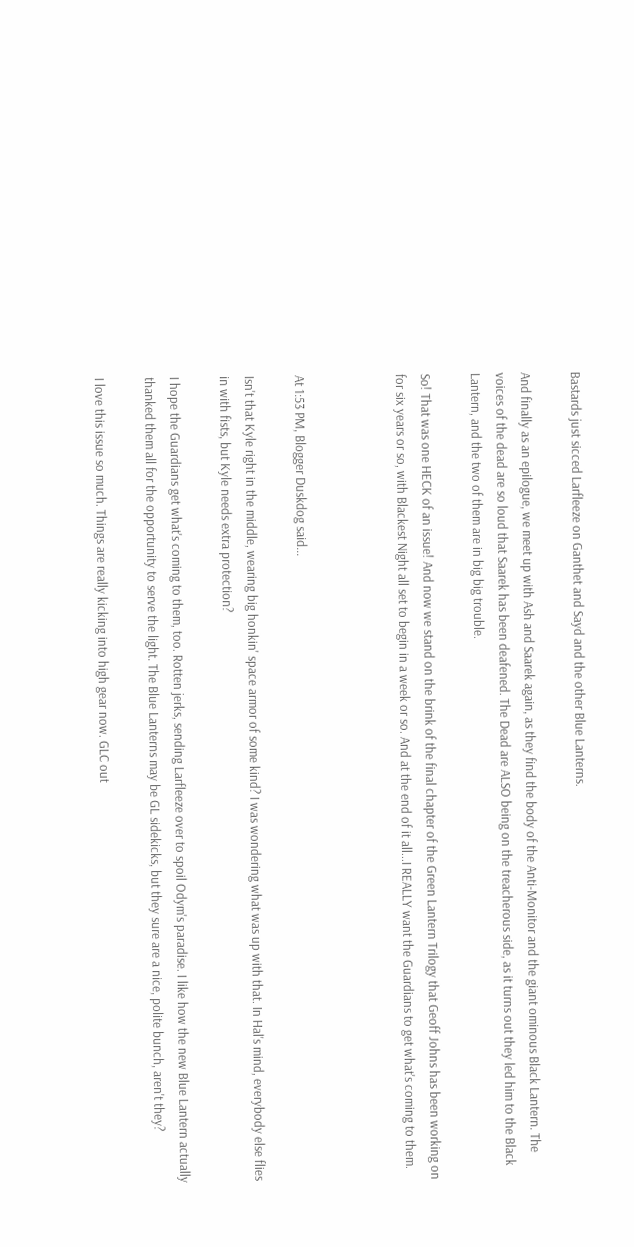Bastards just sicced Larfleeze on Ganthet and Sayd and the other Blue Lanterns.

And finally as an epilogue, we meet up with Ash and Saarek again, as they find the body of the Anti-Monitor and the giant ominous Black Lantern. The voices of the dead are so loud that Saarek has been deafened. The Dead are ALSO being on the treacherous side, as it turns out they led him to the Black Lantern, and the two of them are in big big trouble.

So! That was one HECK of an issue! And now we stand on the brink of the final chapter of the Green Lantern Trilogy that Geoff Johns has been working on for six years or so, with Blackest Night all set to begin in a week or so. And at the end of it all...I REALLY want the Guardians to get what's coming to them.



At 1:53 PM, Blogger Duskdog said...

Isn't that Kyle right in the middle, wearing big honkin' space armor of some kind? I was wondering what was up with that. In Hal's mind, everybody else flies in with fists, but Kyle needs extra protection?

I hope the Guardians get what's coming to them, too. Rotten jerks, sending Larfleeze over to spoil Odym's paradise. I like how the new Blue Lantern actually thanked them all for the opportunity to serve the light. The Blue Lanterns may be GL sidekicks, but they sure are a nice, polite bunch, aren't they?

I love this issue so much. Things are really kicking into high gear now. GLC out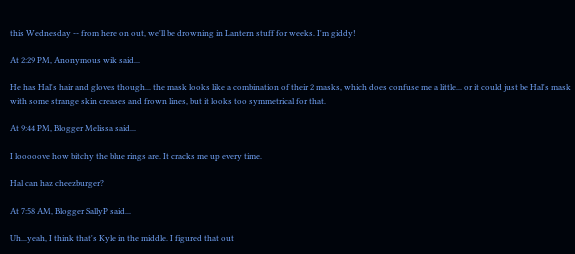this Wednesday -- from here on out, we'll be drowning in Lantern stuff for weeks. I'm giddy!

At 2:29 PM, Anonymous wik said...

He has Hal's hair and gloves though... the mask looks like a combination of their 2 masks, which does confuse me a little... or it could just be Hal's mask with some strange skin creases and frown lines, but it looks too symmetrical for that.

At 9:44 PM, Blogger Melissa said...

I looooove how bitchy the blue rings are. It cracks me up every time.

Hal can haz cheezburger?

At 7:58 AM, Blogger SallyP said...

Uh...yeah, I think that's Kyle in the middle. I figured that out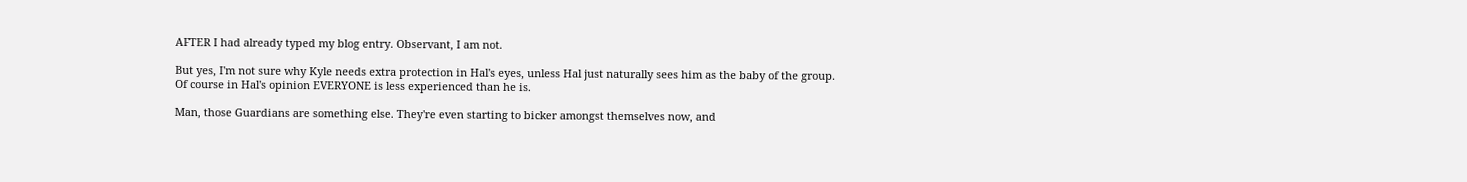AFTER I had already typed my blog entry. Observant, I am not.

But yes, I'm not sure why Kyle needs extra protection in Hal's eyes, unless Hal just naturally sees him as the baby of the group. Of course in Hal's opinion EVERYONE is less experienced than he is.

Man, those Guardians are something else. They're even starting to bicker amongst themselves now, and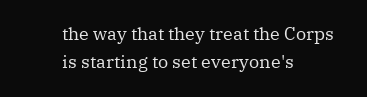the way that they treat the Corps is starting to set everyone's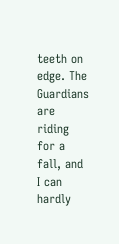teeth on edge. The Guardians are riding for a fall, and I can hardly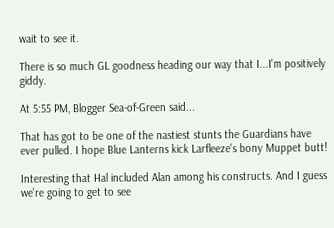wait to see it.

There is so much GL goodness heading our way that I...I'm positively giddy.

At 5:55 PM, Blogger Sea-of-Green said...

That has got to be one of the nastiest stunts the Guardians have ever pulled. I hope Blue Lanterns kick Larfleeze's bony Muppet butt!

Interesting that Hal included Alan among his constructs. And I guess we're going to get to see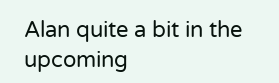Alan quite a bit in the upcoming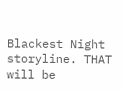Blackest Night storyline. THAT will be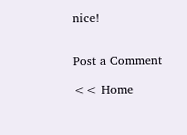nice!


Post a Comment

<< Home